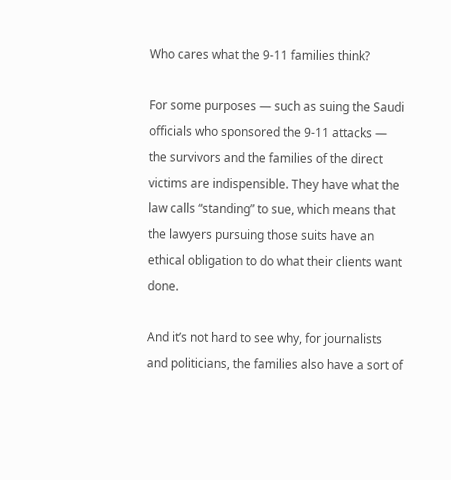Who cares what the 9-11 families think?

For some purposes — such as suing the Saudi officials who sponsored the 9-11 attacks — the survivors and the families of the direct victims are indispensible. They have what the law calls “standing” to sue, which means that the lawyers pursuing those suits have an ethical obligation to do what their clients want done.

And it’s not hard to see why, for journalists and politicians, the families also have a sort of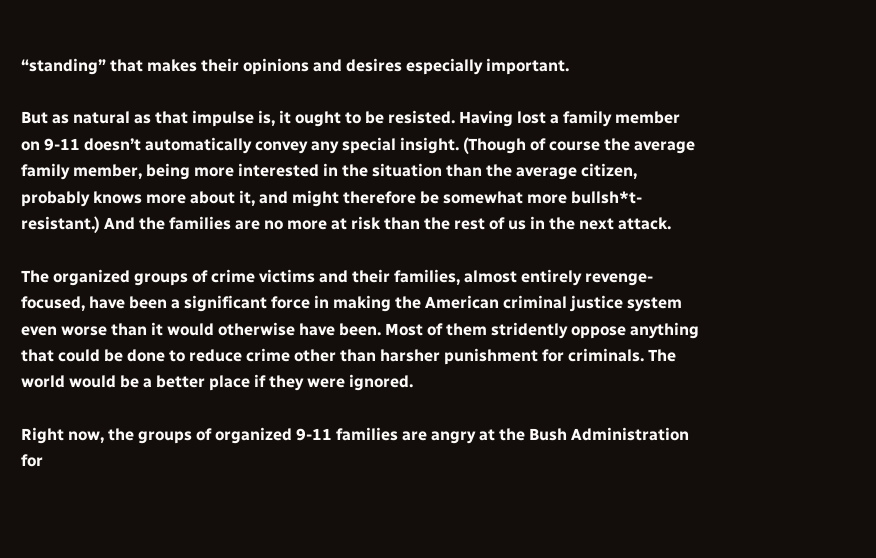“standing” that makes their opinions and desires especially important.

But as natural as that impulse is, it ought to be resisted. Having lost a family member on 9-11 doesn’t automatically convey any special insight. (Though of course the average family member, being more interested in the situation than the average citizen, probably knows more about it, and might therefore be somewhat more bullsh*t-resistant.) And the families are no more at risk than the rest of us in the next attack.

The organized groups of crime victims and their families, almost entirely revenge-focused, have been a significant force in making the American criminal justice system even worse than it would otherwise have been. Most of them stridently oppose anything that could be done to reduce crime other than harsher punishment for criminals. The world would be a better place if they were ignored.

Right now, the groups of organized 9-11 families are angry at the Bush Administration for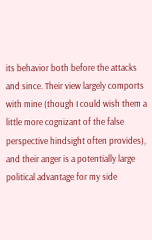its behavior both before the attacks and since. Their view largely comports with mine (though I could wish them a little more cognizant of the false perspective hindsight often provides), and their anger is a potentially large political advantage for my side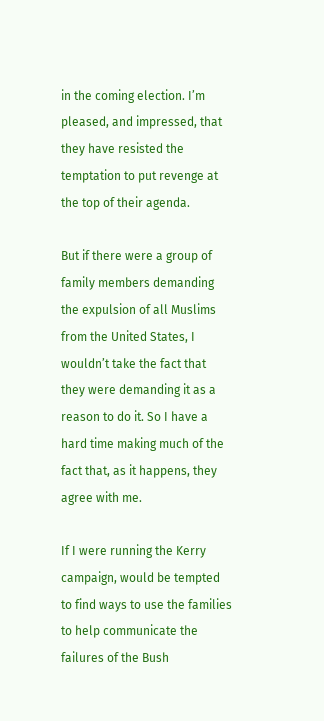in the coming election. I’m pleased, and impressed, that they have resisted the temptation to put revenge at the top of their agenda.

But if there were a group of family members demanding the expulsion of all Muslims from the United States, I wouldn’t take the fact that they were demanding it as a reason to do it. So I have a hard time making much of the fact that, as it happens, they agree with me.

If I were running the Kerry campaign, would be tempted to find ways to use the families to help communicate the failures of the Bush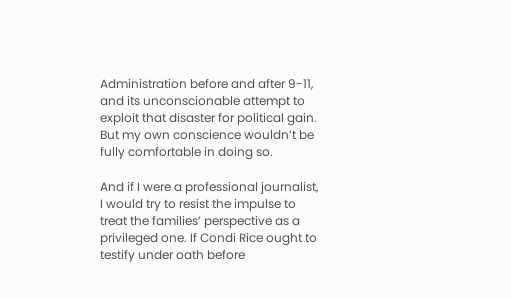Administration before and after 9-11, and its unconscionable attempt to exploit that disaster for political gain. But my own conscience wouldn’t be fully comfortable in doing so.

And if I were a professional journalist, I would try to resist the impulse to treat the families’ perspective as a privileged one. If Condi Rice ought to testify under oath before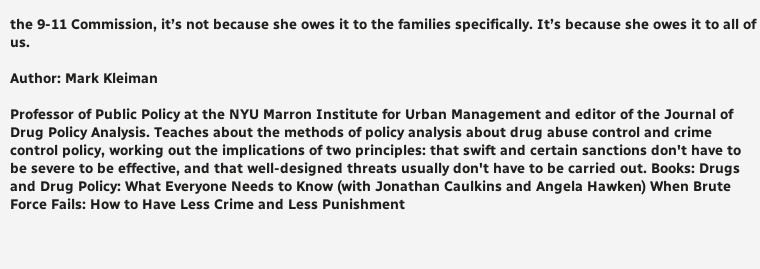the 9-11 Commission, it’s not because she owes it to the families specifically. It’s because she owes it to all of us.

Author: Mark Kleiman

Professor of Public Policy at the NYU Marron Institute for Urban Management and editor of the Journal of Drug Policy Analysis. Teaches about the methods of policy analysis about drug abuse control and crime control policy, working out the implications of two principles: that swift and certain sanctions don't have to be severe to be effective, and that well-designed threats usually don't have to be carried out. Books: Drugs and Drug Policy: What Everyone Needs to Know (with Jonathan Caulkins and Angela Hawken) When Brute Force Fails: How to Have Less Crime and Less Punishment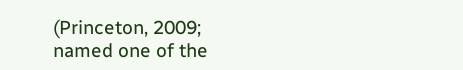(Princeton, 2009; named one of the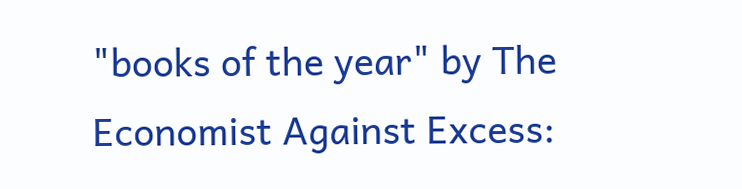"books of the year" by The Economist Against Excess: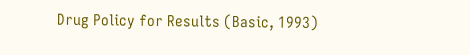Drug Policy for Results (Basic, 1993)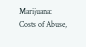Marijuana: Costs of Abuse,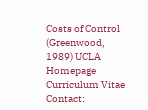Costs of Control (Greenwood, 1989) UCLA Homepage Curriculum Vitae Contact: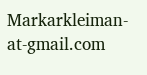Markarkleiman-at-gmail.com